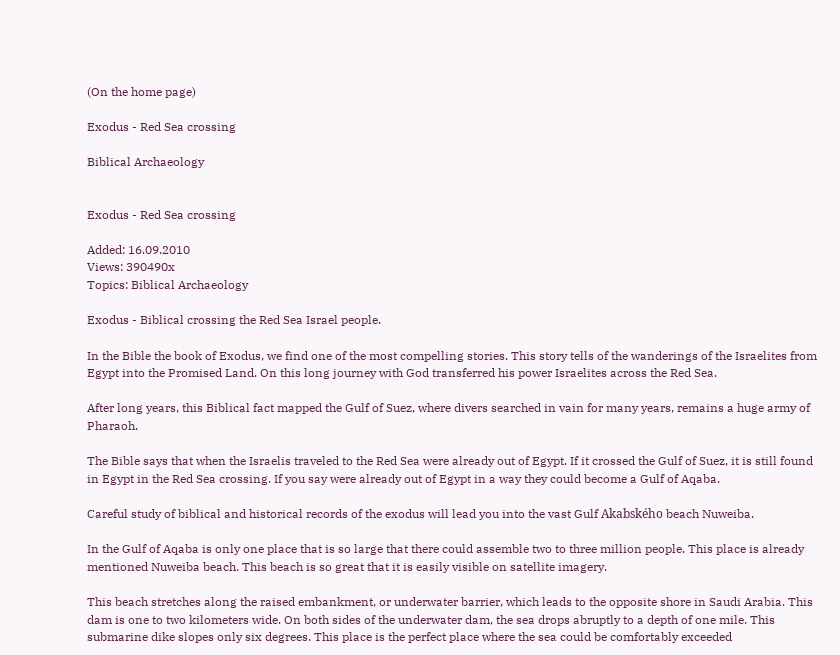(On the home page)

Exodus - Red Sea crossing

Biblical Archaeology


Exodus - Red Sea crossing

Added: 16.09.2010
Views: 390490x
Topics: Biblical Archaeology

Exodus - Biblical crossing the Red Sea Israel people.

In the Bible the book of Exodus, we find one of the most compelling stories. This story tells of the wanderings of the Israelites from Egypt into the Promised Land. On this long journey with God transferred his power Israelites across the Red Sea.

After long years, this Biblical fact mapped the Gulf of Suez, where divers searched in vain for many years, remains a huge army of Pharaoh.

The Bible says that when the Israelis traveled to the Red Sea were already out of Egypt. If it crossed the Gulf of Suez, it is still found in Egypt in the Red Sea crossing. If you say were already out of Egypt in a way they could become a Gulf of Aqaba.

Careful study of biblical and historical records of the exodus will lead you into the vast Gulf Akabského beach Nuweiba.

In the Gulf of Aqaba is only one place that is so large that there could assemble two to three million people. This place is already mentioned Nuweiba beach. This beach is so great that it is easily visible on satellite imagery.

This beach stretches along the raised embankment, or underwater barrier, which leads to the opposite shore in Saudi Arabia. This dam is one to two kilometers wide. On both sides of the underwater dam, the sea drops abruptly to a depth of one mile. This submarine dike slopes only six degrees. This place is the perfect place where the sea could be comfortably exceeded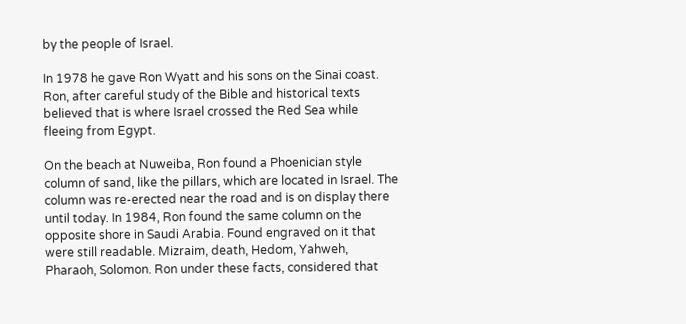by the people of Israel.

In 1978 he gave Ron Wyatt and his sons on the Sinai coast. Ron, after careful study of the Bible and historical texts believed that is where Israel crossed the Red Sea while fleeing from Egypt.

On the beach at Nuweiba, Ron found a Phoenician style column of sand, like the pillars, which are located in Israel. The column was re-erected near the road and is on display there until today. In 1984, Ron found the same column on the opposite shore in Saudi Arabia. Found engraved on it that were still readable. Mizraim, death, Hedom, Yahweh, Pharaoh, Solomon. Ron under these facts, considered that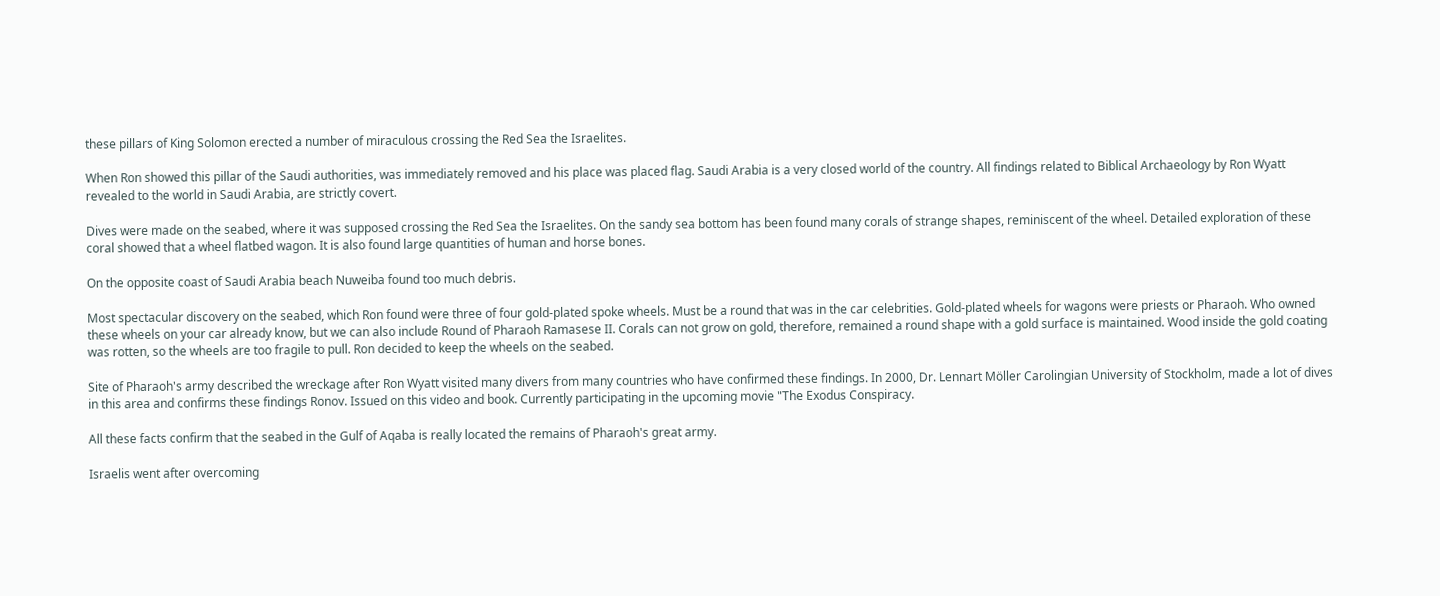these pillars of King Solomon erected a number of miraculous crossing the Red Sea the Israelites.

When Ron showed this pillar of the Saudi authorities, was immediately removed and his place was placed flag. Saudi Arabia is a very closed world of the country. All findings related to Biblical Archaeology by Ron Wyatt revealed to the world in Saudi Arabia, are strictly covert.

Dives were made on the seabed, where it was supposed crossing the Red Sea the Israelites. On the sandy sea bottom has been found many corals of strange shapes, reminiscent of the wheel. Detailed exploration of these coral showed that a wheel flatbed wagon. It is also found large quantities of human and horse bones.

On the opposite coast of Saudi Arabia beach Nuweiba found too much debris.

Most spectacular discovery on the seabed, which Ron found were three of four gold-plated spoke wheels. Must be a round that was in the car celebrities. Gold-plated wheels for wagons were priests or Pharaoh. Who owned these wheels on your car already know, but we can also include Round of Pharaoh Ramasese II. Corals can not grow on gold, therefore, remained a round shape with a gold surface is maintained. Wood inside the gold coating was rotten, so the wheels are too fragile to pull. Ron decided to keep the wheels on the seabed.

Site of Pharaoh's army described the wreckage after Ron Wyatt visited many divers from many countries who have confirmed these findings. In 2000, Dr. Lennart Möller Carolingian University of Stockholm, made a lot of dives in this area and confirms these findings Ronov. Issued on this video and book. Currently participating in the upcoming movie "The Exodus Conspiracy.

All these facts confirm that the seabed in the Gulf of Aqaba is really located the remains of Pharaoh's great army.

Israelis went after overcoming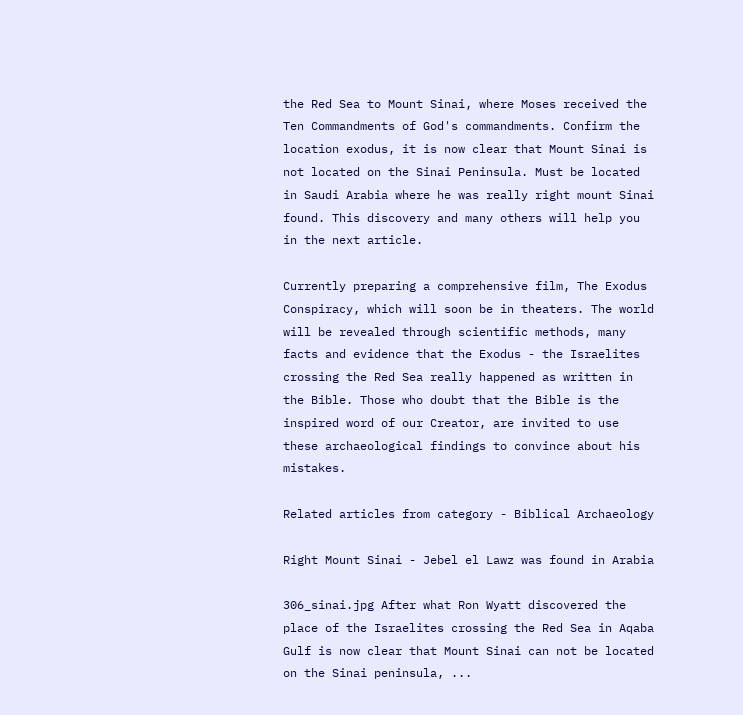the Red Sea to Mount Sinai, where Moses received the Ten Commandments of God's commandments. Confirm the location exodus, it is now clear that Mount Sinai is not located on the Sinai Peninsula. Must be located in Saudi Arabia where he was really right mount Sinai found. This discovery and many others will help you in the next article.

Currently preparing a comprehensive film, The Exodus Conspiracy, which will soon be in theaters. The world will be revealed through scientific methods, many facts and evidence that the Exodus - the Israelites crossing the Red Sea really happened as written in the Bible. Those who doubt that the Bible is the inspired word of our Creator, are invited to use these archaeological findings to convince about his mistakes.

Related articles from category - Biblical Archaeology

Right Mount Sinai - Jebel el Lawz was found in Arabia

306_sinai.jpg After what Ron Wyatt discovered the place of the Israelites crossing the Red Sea in Aqaba Gulf is now clear that Mount Sinai can not be located on the Sinai peninsula, ...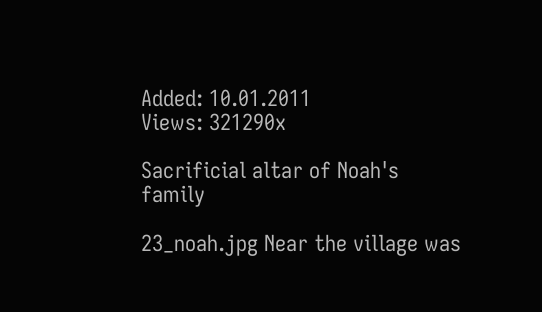Added: 10.01.2011
Views: 321290x

Sacrificial altar of Noah's family

23_noah.jpg Near the village was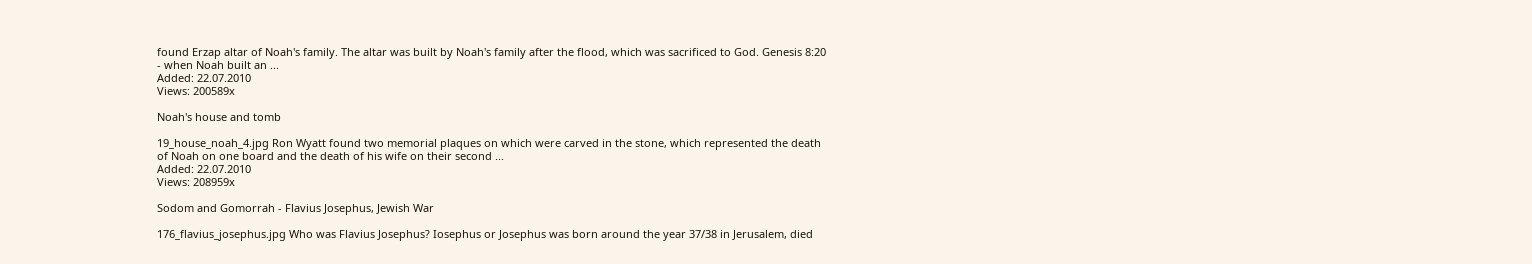found Erzap altar of Noah's family. The altar was built by Noah's family after the flood, which was sacrificed to God. Genesis 8:20 - when Noah built an ...
Added: 22.07.2010
Views: 200589x

Noah's house and tomb

19_house_noah_4.jpg Ron Wyatt found two memorial plaques on which were carved in the stone, which represented the death of Noah on one board and the death of his wife on their second ...
Added: 22.07.2010
Views: 208959x

Sodom and Gomorrah - Flavius Josephus, Jewish War

176_flavius_josephus.jpg Who was Flavius Josephus? Iosephus or Josephus was born around the year 37/38 in Jerusalem, died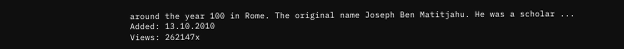around the year 100 in Rome. The original name Joseph Ben Matitjahu. He was a scholar ...
Added: 13.10.2010
Views: 262147x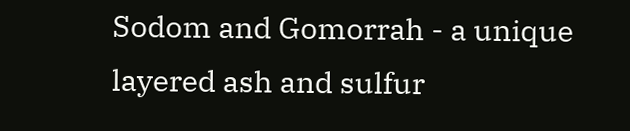Sodom and Gomorrah - a unique layered ash and sulfur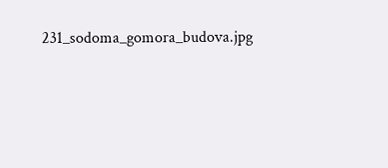231_sodoma_gomora_budova.jpg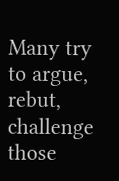Many try to argue, rebut, challenge those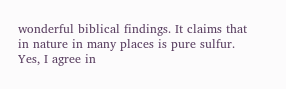wonderful biblical findings. It claims that in nature in many places is pure sulfur. Yes, I agree in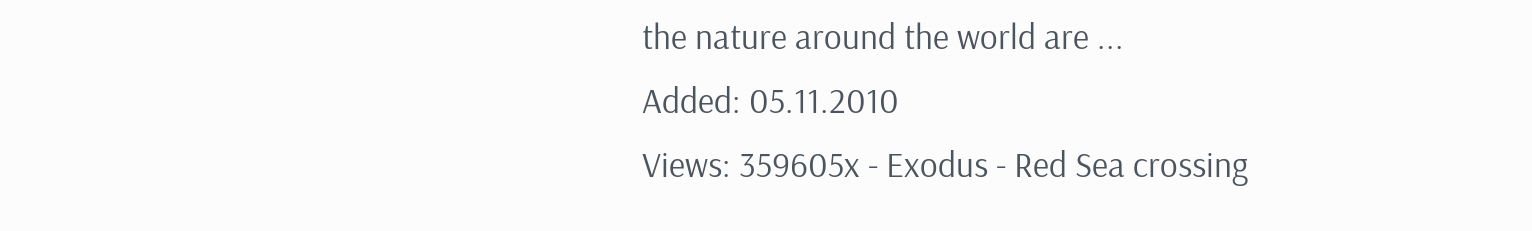the nature around the world are ...
Added: 05.11.2010
Views: 359605x - Exodus - Red Sea crossing